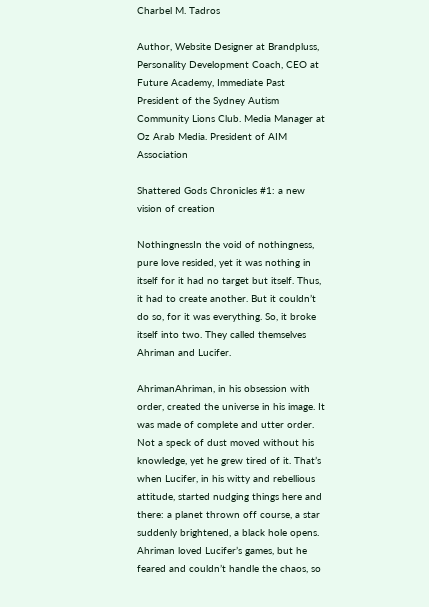Charbel M. Tadros

Author, Website Designer at Brandpluss, Personality Development Coach, CEO at Future Academy, Immediate Past President of the Sydney Autism Community Lions Club. Media Manager at Oz Arab Media. President of AIM Association

Shattered Gods Chronicles #1: a new vision of creation

NothingnessIn the void of nothingness, pure love resided, yet it was nothing in itself for it had no target but itself. Thus, it had to create another. But it couldn’t do so, for it was everything. So, it broke itself into two. They called themselves Ahriman and Lucifer.

AhrimanAhriman, in his obsession with order, created the universe in his image. It was made of complete and utter order. Not a speck of dust moved without his knowledge, yet he grew tired of it. That’s when Lucifer, in his witty and rebellious attitude, started nudging things here and there: a planet thrown off course, a star suddenly brightened, a black hole opens. Ahriman loved Lucifer’s games, but he feared and couldn’t handle the chaos, so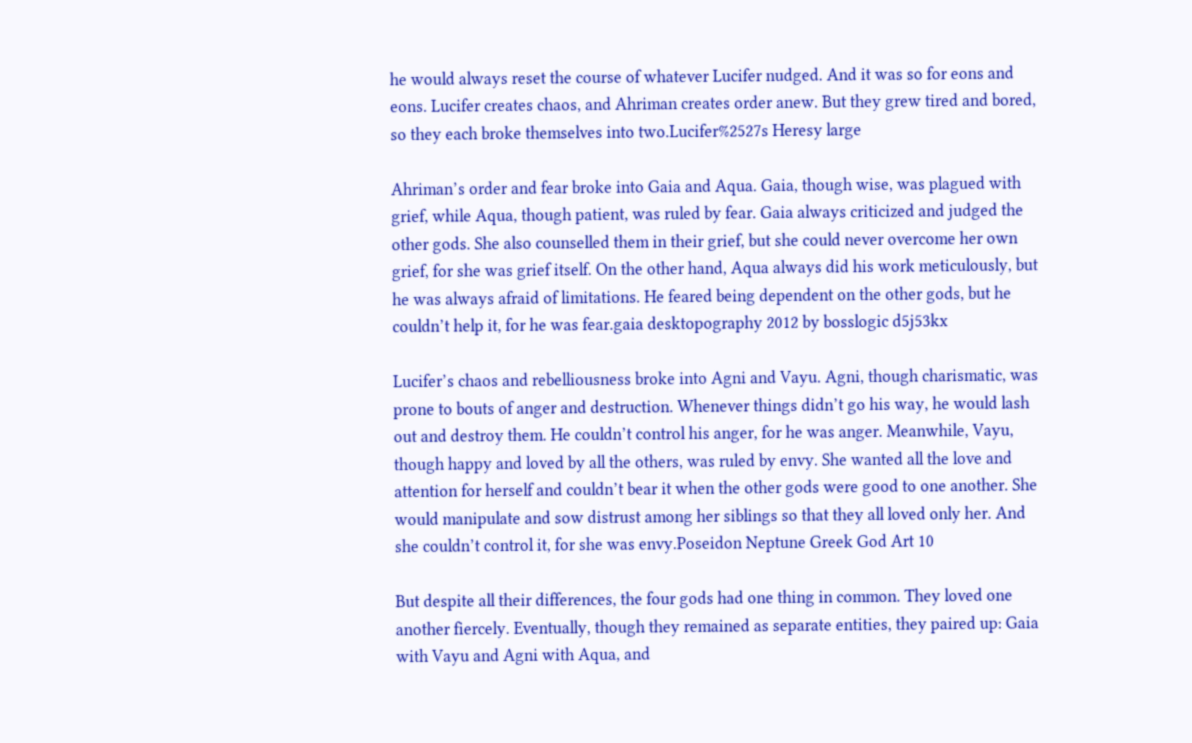he would always reset the course of whatever Lucifer nudged. And it was so for eons and eons. Lucifer creates chaos, and Ahriman creates order anew. But they grew tired and bored, so they each broke themselves into two.Lucifer%2527s Heresy large

Ahriman’s order and fear broke into Gaia and Aqua. Gaia, though wise, was plagued with grief, while Aqua, though patient, was ruled by fear. Gaia always criticized and judged the other gods. She also counselled them in their grief, but she could never overcome her own grief, for she was grief itself. On the other hand, Aqua always did his work meticulously, but he was always afraid of limitations. He feared being dependent on the other gods, but he couldn’t help it, for he was fear.gaia desktopography 2012 by bosslogic d5j53kx

Lucifer’s chaos and rebelliousness broke into Agni and Vayu. Agni, though charismatic, was prone to bouts of anger and destruction. Whenever things didn’t go his way, he would lash out and destroy them. He couldn’t control his anger, for he was anger. Meanwhile, Vayu, though happy and loved by all the others, was ruled by envy. She wanted all the love and attention for herself and couldn’t bear it when the other gods were good to one another. She would manipulate and sow distrust among her siblings so that they all loved only her. And she couldn’t control it, for she was envy.Poseidon Neptune Greek God Art 10

But despite all their differences, the four gods had one thing in common. They loved one another fiercely. Eventually, though they remained as separate entities, they paired up: Gaia with Vayu and Agni with Aqua, and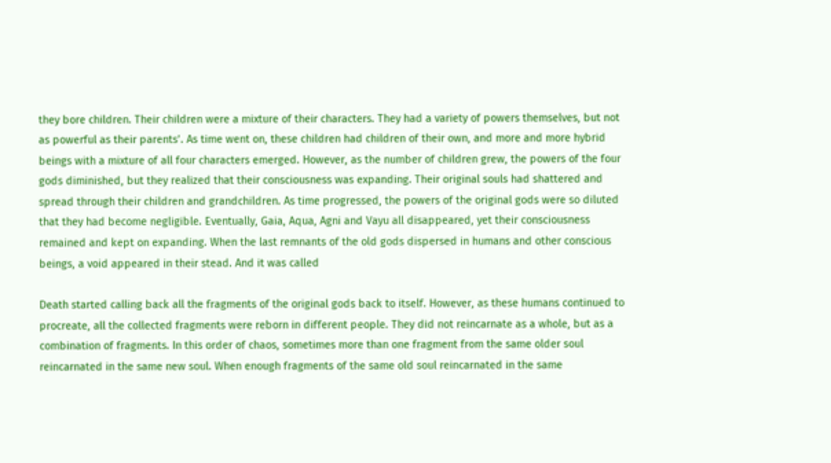they bore children. Their children were a mixture of their characters. They had a variety of powers themselves, but not as powerful as their parents’. As time went on, these children had children of their own, and more and more hybrid beings with a mixture of all four characters emerged. However, as the number of children grew, the powers of the four gods diminished, but they realized that their consciousness was expanding. Their original souls had shattered and spread through their children and grandchildren. As time progressed, the powers of the original gods were so diluted that they had become negligible. Eventually, Gaia, Aqua, Agni and Vayu all disappeared, yet their consciousness remained and kept on expanding. When the last remnants of the old gods dispersed in humans and other conscious beings, a void appeared in their stead. And it was called

Death started calling back all the fragments of the original gods back to itself. However, as these humans continued to procreate, all the collected fragments were reborn in different people. They did not reincarnate as a whole, but as a combination of fragments. In this order of chaos, sometimes more than one fragment from the same older soul reincarnated in the same new soul. When enough fragments of the same old soul reincarnated in the same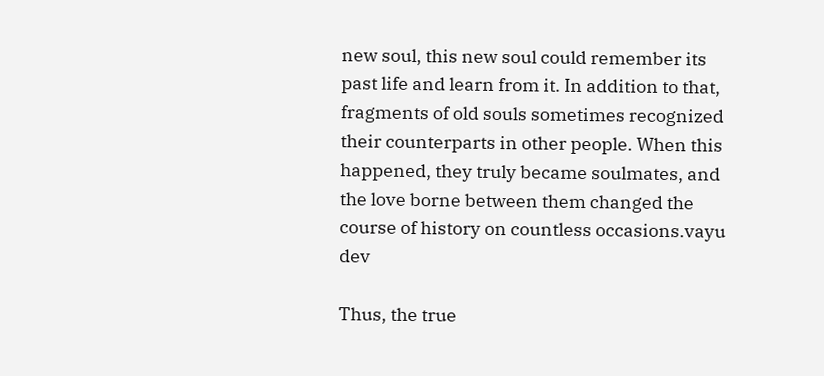new soul, this new soul could remember its past life and learn from it. In addition to that, fragments of old souls sometimes recognized their counterparts in other people. When this happened, they truly became soulmates, and the love borne between them changed the course of history on countless occasions.vayu dev

Thus, the true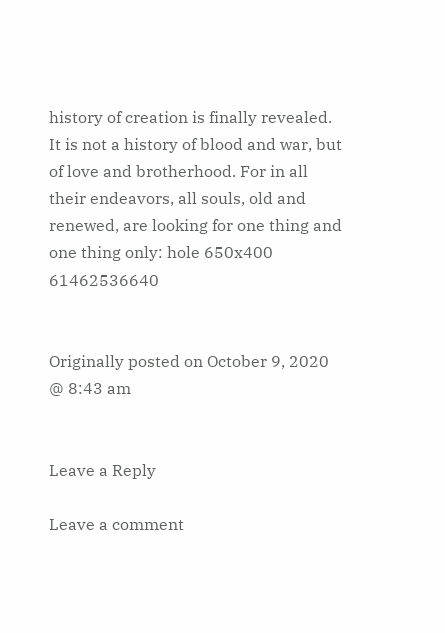history of creation is finally revealed. It is not a history of blood and war, but of love and brotherhood. For in all their endeavors, all souls, old and renewed, are looking for one thing and one thing only: hole 650x400 61462536640


Originally posted on October 9, 2020 @ 8:43 am


Leave a Reply

Leave a comment